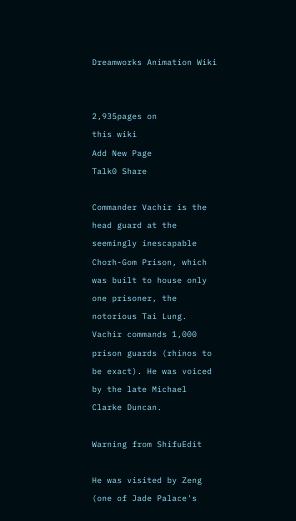Dreamworks Animation Wiki


2,935pages on
this wiki
Add New Page
Talk0 Share

Commander Vachir is the head guard at the seemingly inescapable Chorh-Gom Prison, which was built to house only one prisoner, the notorious Tai Lung. Vachir commands 1,000 prison guards (rhinos to be exact). He was voiced by the late Michael Clarke Duncan.

Warning from ShifuEdit

He was visited by Zeng (one of Jade Palace's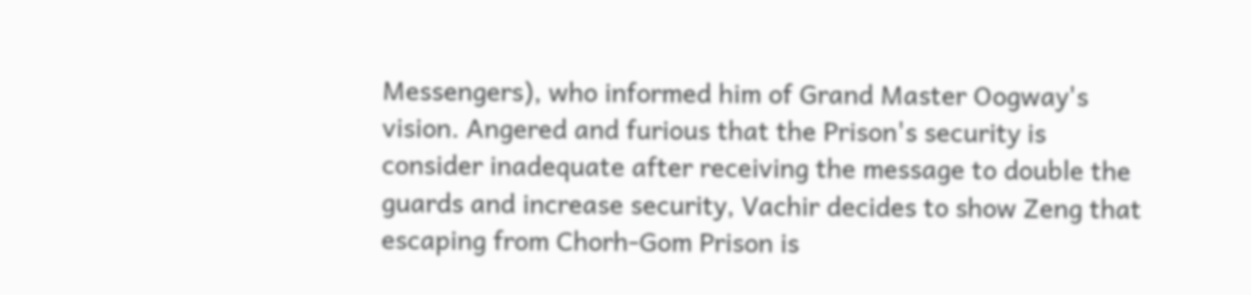Messengers), who informed him of Grand Master Oogway's vision. Angered and furious that the Prison's security is consider inadequate after receiving the message to double the guards and increase security, Vachir decides to show Zeng that escaping from Chorh-Gom Prison is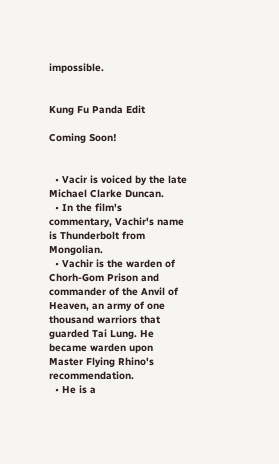impossible.


Kung Fu Panda Edit

Coming Soon!


  • Vacir is voiced by the late Michael Clarke Duncan.
  • In the film's commentary, Vachir's name is Thunderbolt from Mongolian.
  • Vachir is the warden of Chorh-Gom Prison and commander of the Anvil of Heaven, an army of one thousand warriors that guarded Tai Lung. He became warden upon Master Flying Rhino's recommendation.
  • He is a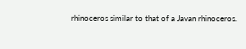rhinoceros similar to that of a Javan rhinoceros.